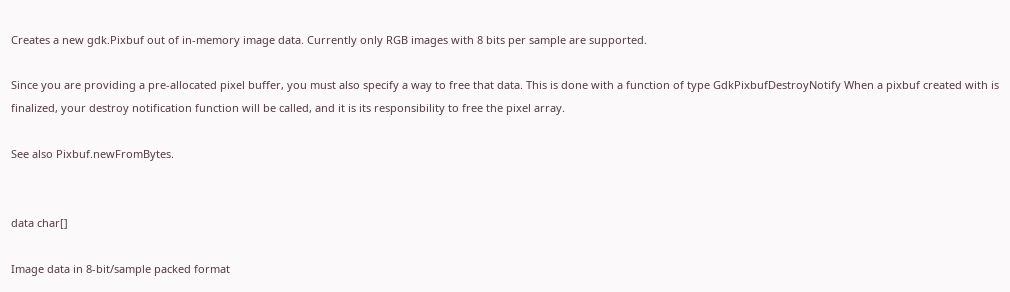Creates a new gdk.Pixbuf out of in-memory image data. Currently only RGB images with 8 bits per sample are supported.

Since you are providing a pre-allocated pixel buffer, you must also specify a way to free that data. This is done with a function of type GdkPixbufDestroyNotify When a pixbuf created with is finalized, your destroy notification function will be called, and it is its responsibility to free the pixel array.

See also Pixbuf.newFromBytes.


data char[]

Image data in 8-bit/sample packed format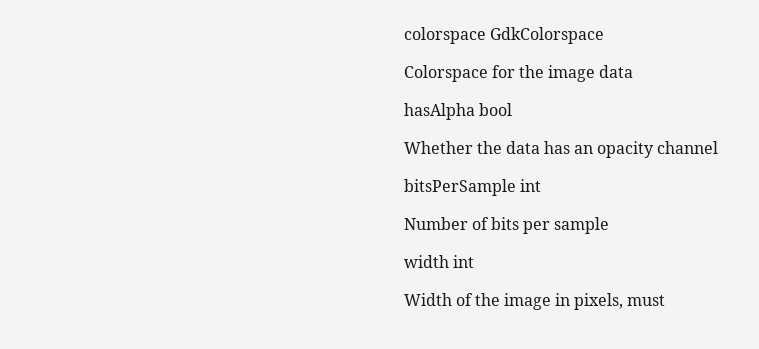colorspace GdkColorspace

Colorspace for the image data

hasAlpha bool

Whether the data has an opacity channel

bitsPerSample int

Number of bits per sample

width int

Width of the image in pixels, must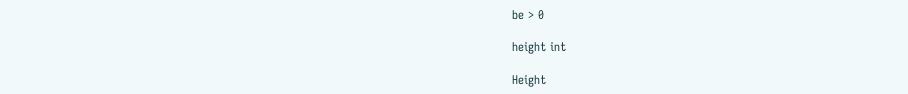be > 0

height int

Height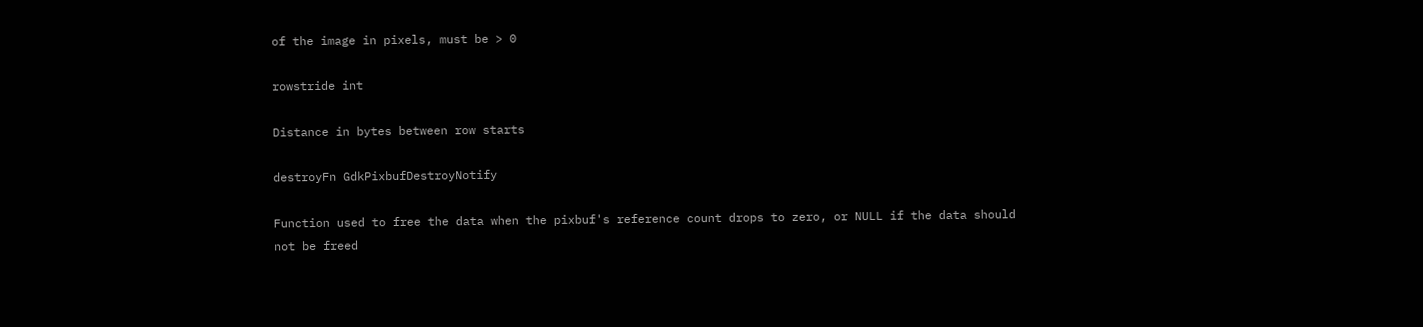of the image in pixels, must be > 0

rowstride int

Distance in bytes between row starts

destroyFn GdkPixbufDestroyNotify

Function used to free the data when the pixbuf's reference count drops to zero, or NULL if the data should not be freed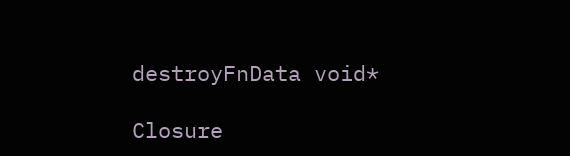destroyFnData void*

Closure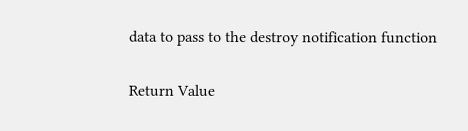data to pass to the destroy notification function

Return Value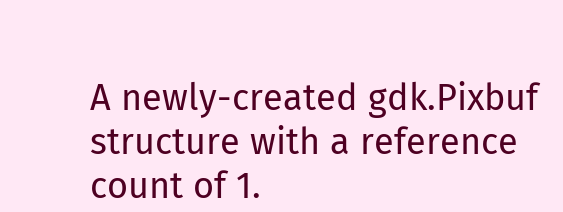A newly-created gdk.Pixbuf structure with a reference count of 1.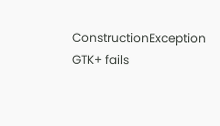ConstructionException GTK+ fails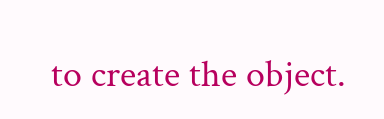to create the object.